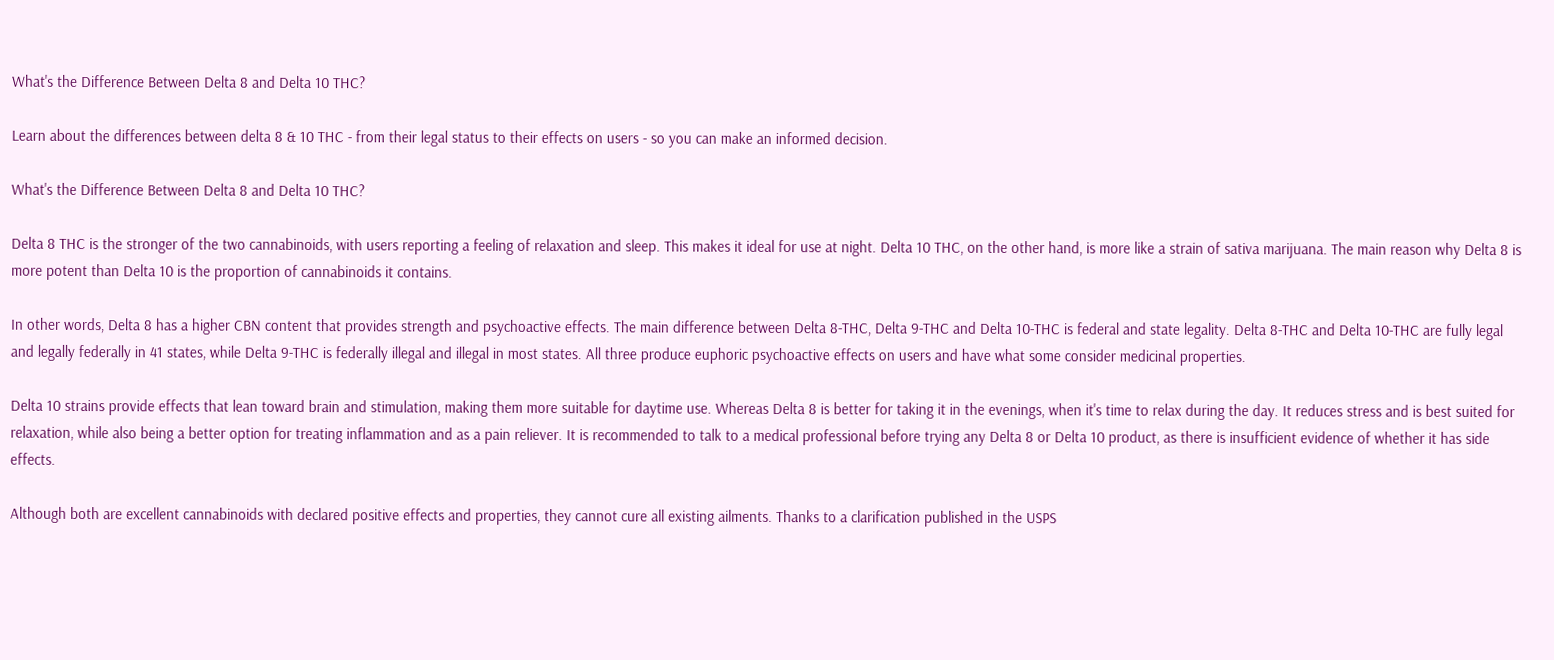What's the Difference Between Delta 8 and Delta 10 THC?

Learn about the differences between delta 8 & 10 THC - from their legal status to their effects on users - so you can make an informed decision.

What's the Difference Between Delta 8 and Delta 10 THC?

Delta 8 THC is the stronger of the two cannabinoids, with users reporting a feeling of relaxation and sleep. This makes it ideal for use at night. Delta 10 THC, on the other hand, is more like a strain of sativa marijuana. The main reason why Delta 8 is more potent than Delta 10 is the proportion of cannabinoids it contains.

In other words, Delta 8 has a higher CBN content that provides strength and psychoactive effects. The main difference between Delta 8-THC, Delta 9-THC and Delta 10-THC is federal and state legality. Delta 8-THC and Delta 10-THC are fully legal and legally federally in 41 states, while Delta 9-THC is federally illegal and illegal in most states. All three produce euphoric psychoactive effects on users and have what some consider medicinal properties.

Delta 10 strains provide effects that lean toward brain and stimulation, making them more suitable for daytime use. Whereas Delta 8 is better for taking it in the evenings, when it's time to relax during the day. It reduces stress and is best suited for relaxation, while also being a better option for treating inflammation and as a pain reliever. It is recommended to talk to a medical professional before trying any Delta 8 or Delta 10 product, as there is insufficient evidence of whether it has side effects.

Although both are excellent cannabinoids with declared positive effects and properties, they cannot cure all existing ailments. Thanks to a clarification published in the USPS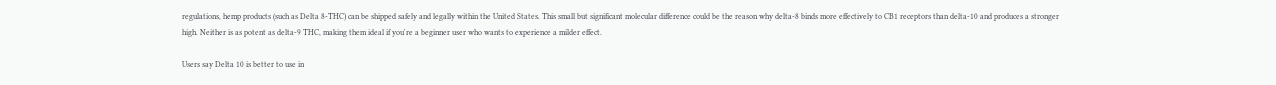regulations, hemp products (such as Delta 8-THC) can be shipped safely and legally within the United States. This small but significant molecular difference could be the reason why delta-8 binds more effectively to CB1 receptors than delta-10 and produces a stronger high. Neither is as potent as delta-9 THC, making them ideal if you're a beginner user who wants to experience a milder effect.

Users say Delta 10 is better to use in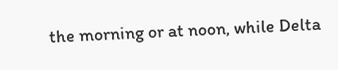the morning or at noon, while Delta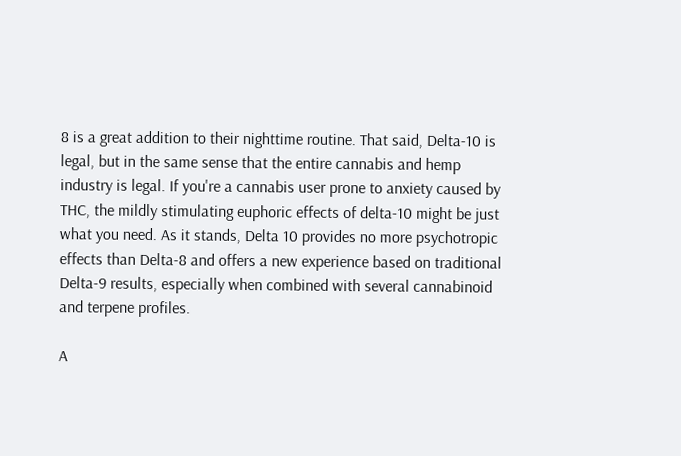8 is a great addition to their nighttime routine. That said, Delta-10 is legal, but in the same sense that the entire cannabis and hemp industry is legal. If you're a cannabis user prone to anxiety caused by THC, the mildly stimulating euphoric effects of delta-10 might be just what you need. As it stands, Delta 10 provides no more psychotropic effects than Delta-8 and offers a new experience based on traditional Delta-9 results, especially when combined with several cannabinoid and terpene profiles.

A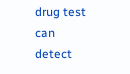drug test can detect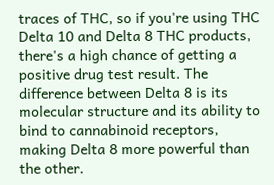traces of THC, so if you're using THC Delta 10 and Delta 8 THC products, there's a high chance of getting a positive drug test result. The difference between Delta 8 is its molecular structure and its ability to bind to cannabinoid receptors, making Delta 8 more powerful than the other.